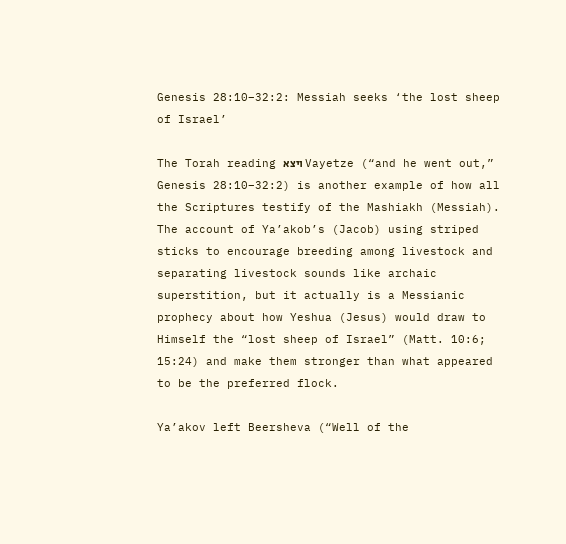Genesis 28:10–32:2: Messiah seeks ‘the lost sheep of Israel’

The Torah reading ויצא Vayetze (“and he went out,” Genesis 28:10–32:2) is another example of how all the Scriptures testify of the Mashiakh (Messiah). The account of Ya’akob’s (Jacob) using striped sticks to encourage breeding among livestock and separating livestock sounds like archaic superstition, but it actually is a Messianic prophecy about how Yeshua (Jesus) would draw to Himself the “lost sheep of Israel” (Matt. 10:6; 15:24) and make them stronger than what appeared to be the preferred flock.

Ya’akov left Beersheva (“Well of the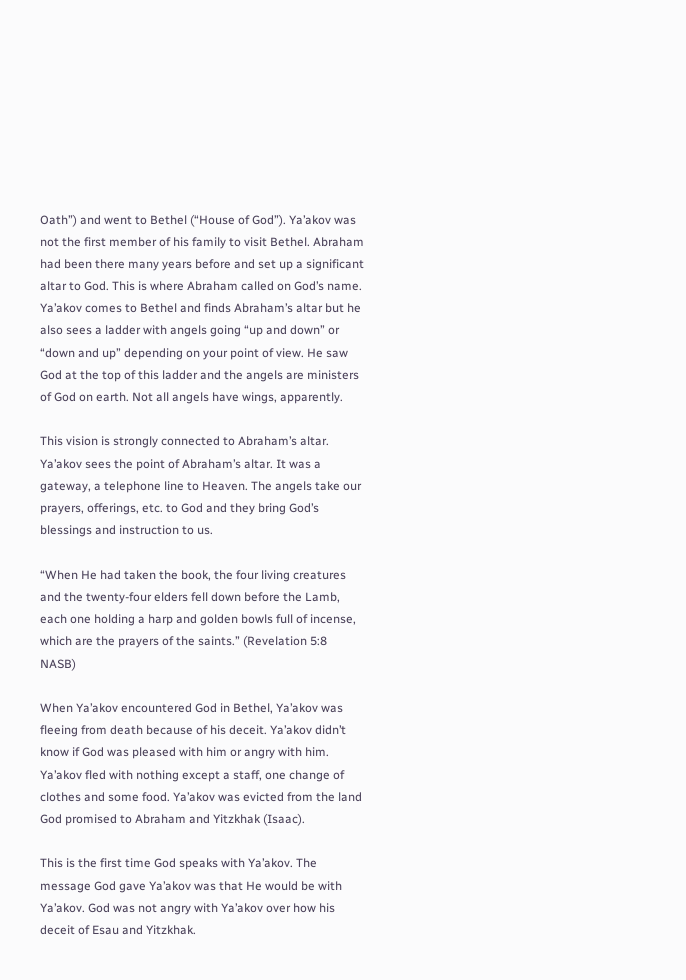Oath”) and went to Bethel (“House of God”). Ya’akov was not the first member of his family to visit Bethel. Abraham had been there many years before and set up a significant altar to God. This is where Abraham called on God’s name. Ya’akov comes to Bethel and finds Abraham’s altar but he also sees a ladder with angels going “up and down” or “down and up” depending on your point of view. He saw God at the top of this ladder and the angels are ministers of God on earth. Not all angels have wings, apparently.

This vision is strongly connected to Abraham’s altar. Ya’akov sees the point of Abraham’s altar. It was a gateway, a telephone line to Heaven. The angels take our prayers, offerings, etc. to God and they bring God’s blessings and instruction to us.

“When He had taken the book, the four living creatures and the twenty-four elders fell down before the Lamb, each one holding a harp and golden bowls full of incense, which are the prayers of the saints.” (Revelation 5:8 NASB)

When Ya’akov encountered God in Bethel, Ya’akov was fleeing from death because of his deceit. Ya’akov didn’t know if God was pleased with him or angry with him. Ya’akov fled with nothing except a staff, one change of clothes and some food. Ya’akov was evicted from the land God promised to Abraham and Yitzkhak (Isaac).

This is the first time God speaks with Ya’akov. The message God gave Ya’akov was that He would be with Ya’akov. God was not angry with Ya’akov over how his deceit of Esau and Yitzkhak.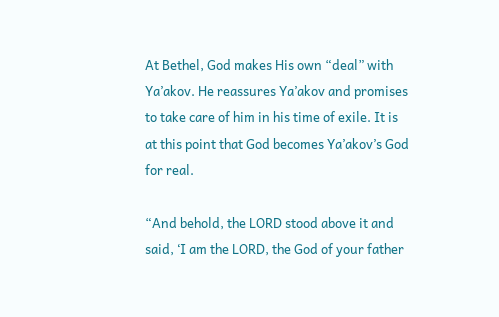At Bethel, God makes His own “deal” with Ya’akov. He reassures Ya’akov and promises to take care of him in his time of exile. It is at this point that God becomes Ya’akov’s God for real.

“And behold, the LORD stood above it and said, ‘I am the LORD, the God of your father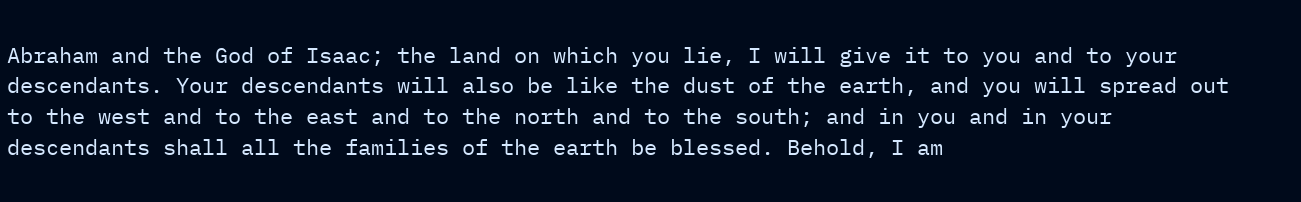Abraham and the God of Isaac; the land on which you lie, I will give it to you and to your descendants. Your descendants will also be like the dust of the earth, and you will spread out to the west and to the east and to the north and to the south; and in you and in your descendants shall all the families of the earth be blessed. Behold, I am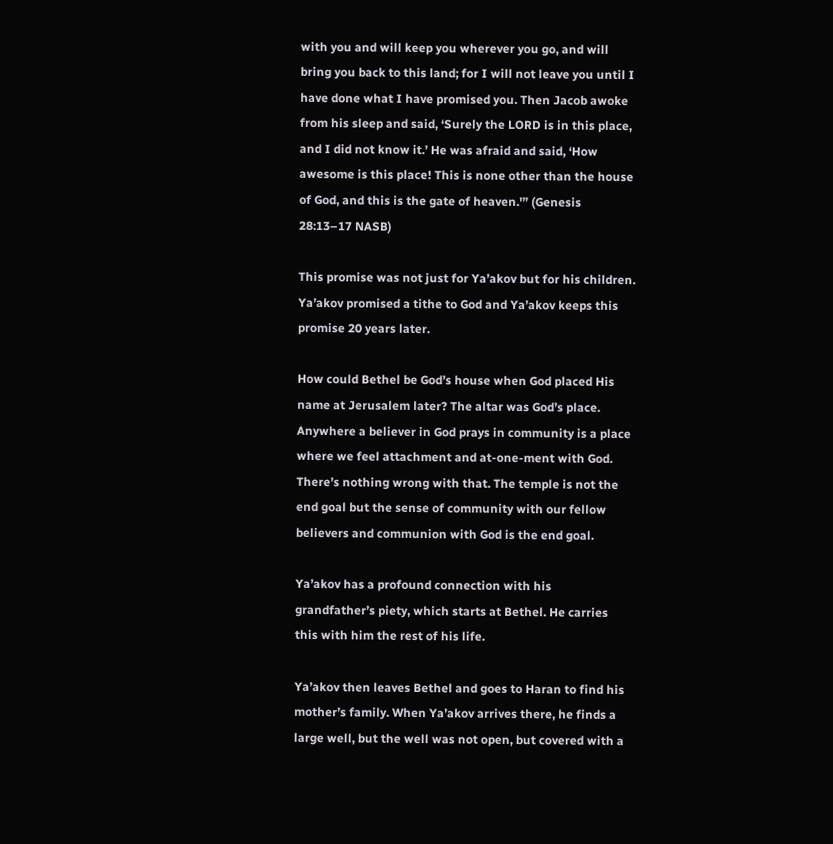with you and will keep you wherever you go, and will bring you back to this land; for I will not leave you until I have done what I have promised you. Then Jacob awoke from his sleep and said, ‘Surely the LORD is in this place, and I did not know it.’ He was afraid and said, ‘How awesome is this place! This is none other than the house of God, and this is the gate of heaven.'” (Genesis 28:13–17 NASB)

This promise was not just for Ya’akov but for his children. Ya’akov promised a tithe to God and Ya’akov keeps this promise 20 years later.

How could Bethel be God’s house when God placed His name at Jerusalem later? The altar was God’s place. Anywhere a believer in God prays in community is a place where we feel attachment and at-one-ment with God. There’s nothing wrong with that. The temple is not the end goal but the sense of community with our fellow believers and communion with God is the end goal.

Ya’akov has a profound connection with his grandfather’s piety, which starts at Bethel. He carries this with him the rest of his life.

Ya’akov then leaves Bethel and goes to Haran to find his mother’s family. When Ya’akov arrives there, he finds a large well, but the well was not open, but covered with a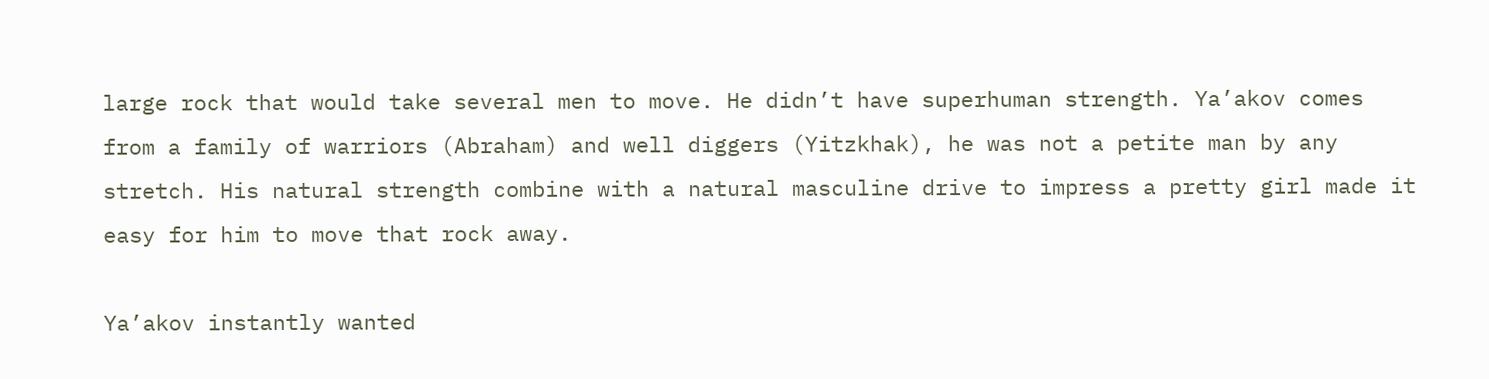large rock that would take several men to move. He didn’t have superhuman strength. Ya’akov comes from a family of warriors (Abraham) and well diggers (Yitzkhak), he was not a petite man by any stretch. His natural strength combine with a natural masculine drive to impress a pretty girl made it easy for him to move that rock away.

Ya’akov instantly wanted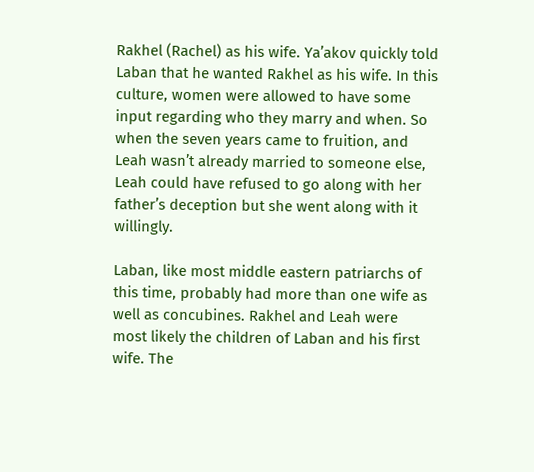Rakhel (Rachel) as his wife. Ya’akov quickly told Laban that he wanted Rakhel as his wife. In this culture, women were allowed to have some input regarding who they marry and when. So when the seven years came to fruition, and Leah wasn’t already married to someone else, Leah could have refused to go along with her father’s deception but she went along with it willingly.

Laban, like most middle eastern patriarchs of this time, probably had more than one wife as well as concubines. Rakhel and Leah were most likely the children of Laban and his first wife. The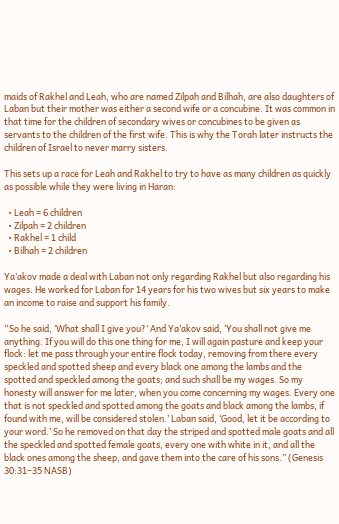maids of Rakhel and Leah, who are named Zilpah and Bilhah, are also daughters of Laban but their mother was either a second wife or a concubine. It was common in that time for the children of secondary wives or concubines to be given as servants to the children of the first wife. This is why the Torah later instructs the children of Israel to never marry sisters.

This sets up a race for Leah and Rakhel to try to have as many children as quickly as possible while they were living in Haran:

  • Leah = 6 children
  • Zilpah = 2 children
  • Rakhel = 1 child
  • Bilhah = 2 children

Ya’akov made a deal with Laban not only regarding Rakhel but also regarding his wages. He worked for Laban for 14 years for his two wives but six years to make an income to raise and support his family.

“So he said, ‘What shall I give you?’ And Ya’akov said, ‘You shall not give me anything. If you will do this one thing for me, I will again pasture and keep your flock: let me pass through your entire flock today, removing from there every speckled and spotted sheep and every black one among the lambs and the spotted and speckled among the goats; and such shall be my wages. So my honesty will answer for me later, when you come concerning my wages. Every one that is not speckled and spotted among the goats and black among the lambs, if found with me, will be considered stolen.’ Laban said, ‘Good, let it be according to your word.’ So he removed on that day the striped and spotted male goats and all the speckled and spotted female goats, every one with white in it, and all the black ones among the sheep, and gave them into the care of his sons.” (Genesis 30:31–35 NASB)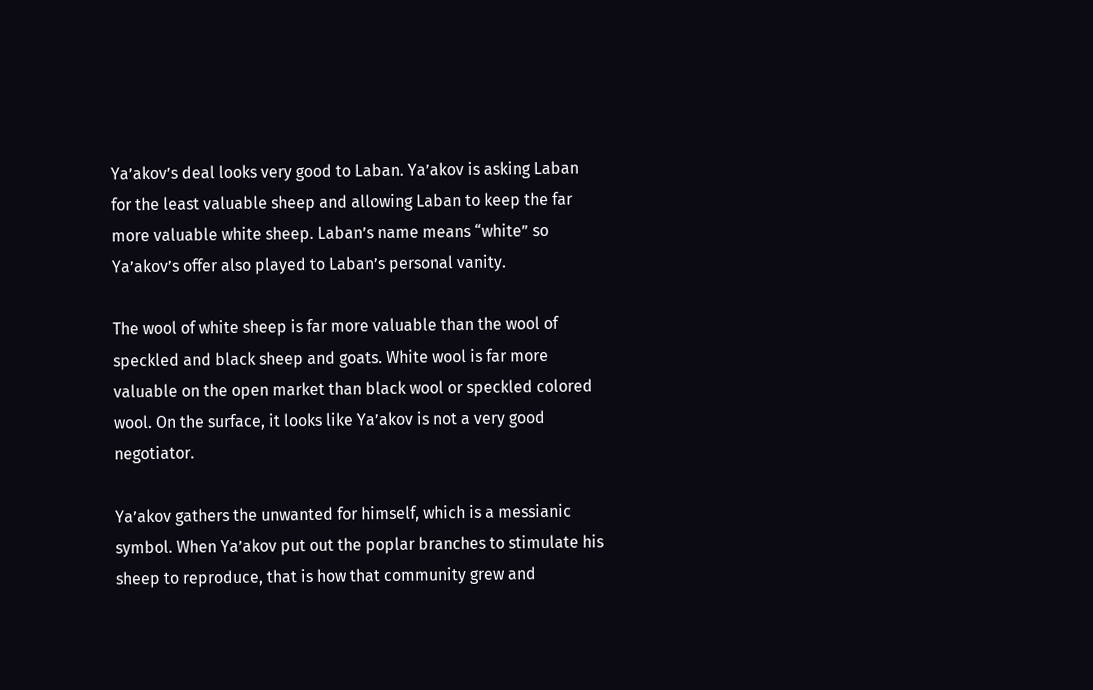Ya’akov’s deal looks very good to Laban. Ya’akov is asking Laban for the least valuable sheep and allowing Laban to keep the far more valuable white sheep. Laban’s name means “white” so Ya’akov’s offer also played to Laban’s personal vanity.

The wool of white sheep is far more valuable than the wool of speckled and black sheep and goats. White wool is far more valuable on the open market than black wool or speckled colored wool. On the surface, it looks like Ya’akov is not a very good negotiator.

Ya’akov gathers the unwanted for himself, which is a messianic symbol. When Ya’akov put out the poplar branches to stimulate his sheep to reproduce, that is how that community grew and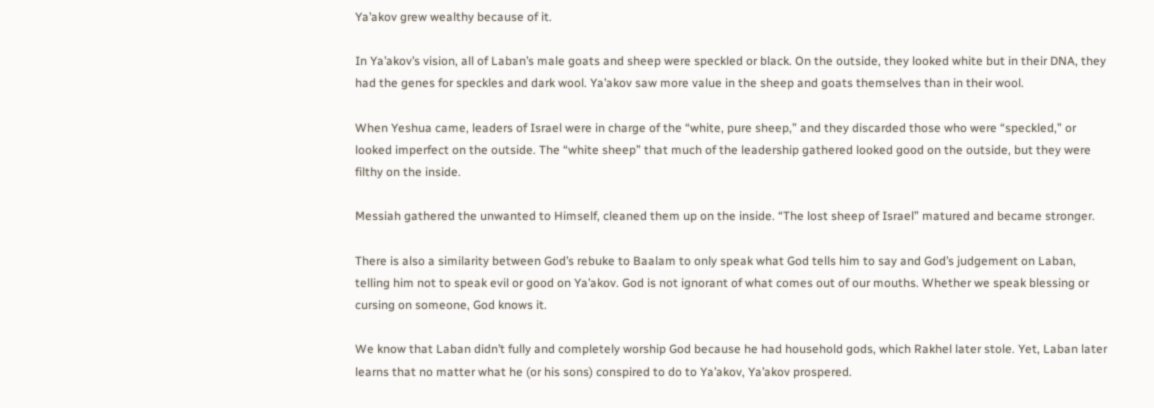Ya’akov grew wealthy because of it.

In Ya’akov’s vision, all of Laban’s male goats and sheep were speckled or black. On the outside, they looked white but in their DNA, they had the genes for speckles and dark wool. Ya’akov saw more value in the sheep and goats themselves than in their wool.

When Yeshua came, leaders of Israel were in charge of the “white, pure sheep,” and they discarded those who were “speckled,” or looked imperfect on the outside. The “white sheep” that much of the leadership gathered looked good on the outside, but they were filthy on the inside.

Messiah gathered the unwanted to Himself, cleaned them up on the inside. “The lost sheep of Israel” matured and became stronger.

There is also a similarity between God’s rebuke to Baalam to only speak what God tells him to say and God’s judgement on Laban, telling him not to speak evil or good on Ya’akov. God is not ignorant of what comes out of our mouths. Whether we speak blessing or cursing on someone, God knows it.

We know that Laban didn’t fully and completely worship God because he had household gods, which Rakhel later stole. Yet, Laban later learns that no matter what he (or his sons) conspired to do to Ya’akov, Ya’akov prospered.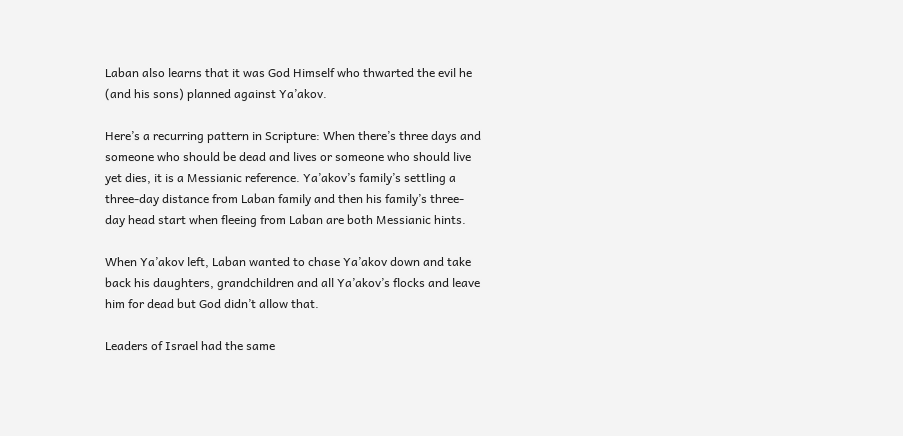Laban also learns that it was God Himself who thwarted the evil he (and his sons) planned against Ya’akov.

Here’s a recurring pattern in Scripture: When there’s three days and someone who should be dead and lives or someone who should live yet dies, it is a Messianic reference. Ya’akov’s family’s settling a three-day distance from Laban family and then his family’s three-day head start when fleeing from Laban are both Messianic hints.

When Ya’akov left, Laban wanted to chase Ya’akov down and take back his daughters, grandchildren and all Ya’akov’s flocks and leave him for dead but God didn’t allow that.

Leaders of Israel had the same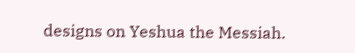designs on Yeshua the Messiah.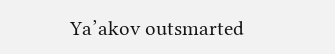Ya’akov outsmarted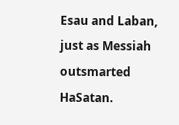Esau and Laban, just as Messiah outsmarted HaSatan.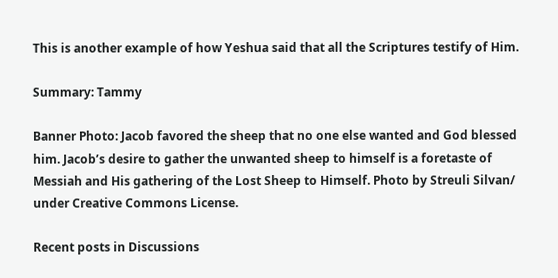This is another example of how Yeshua said that all the Scriptures testify of Him.

Summary: Tammy

Banner Photo: Jacob favored the sheep that no one else wanted and God blessed him. Jacob’s desire to gather the unwanted sheep to himself is a foretaste of Messiah and His gathering of the Lost Sheep to Himself. Photo by Streuli Silvan/ under Creative Commons License.

Recent posts in Discussions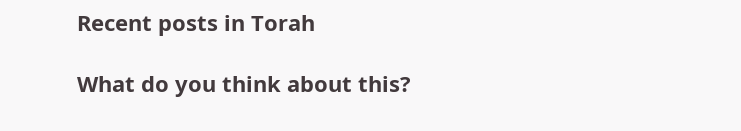Recent posts in Torah

What do you think about this?